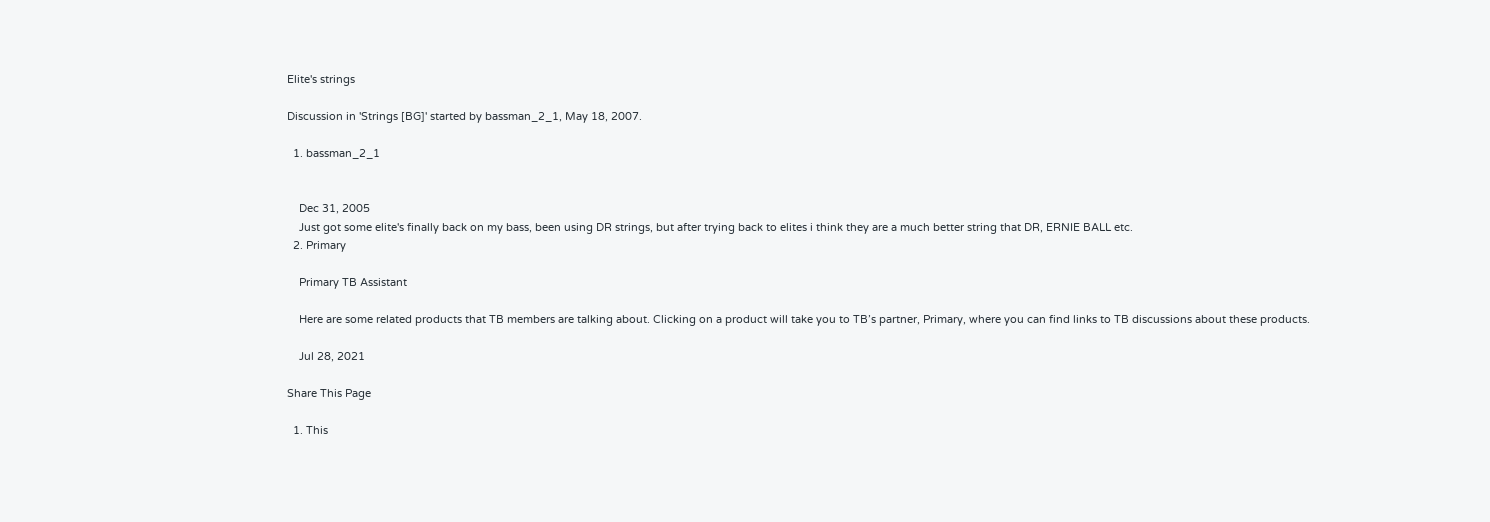Elite's strings

Discussion in 'Strings [BG]' started by bassman_2_1, May 18, 2007.

  1. bassman_2_1


    Dec 31, 2005
    Just got some elite's finally back on my bass, been using DR strings, but after trying back to elites i think they are a much better string that DR, ERNIE BALL etc.
  2. Primary

    Primary TB Assistant

    Here are some related products that TB members are talking about. Clicking on a product will take you to TB’s partner, Primary, where you can find links to TB discussions about these products.

    Jul 28, 2021

Share This Page

  1. This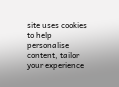site uses cookies to help personalise content, tailor your experience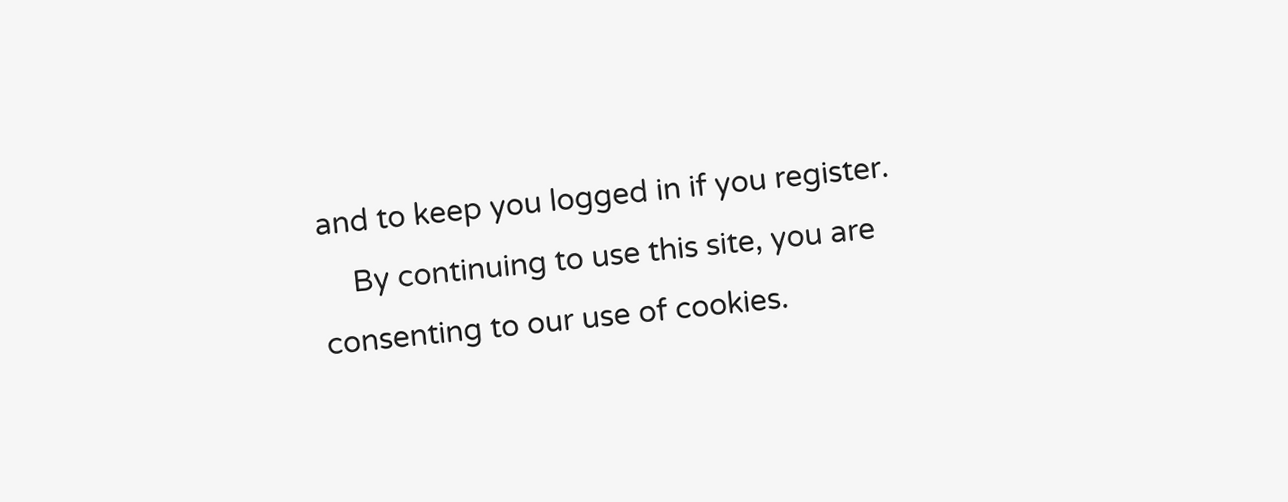and to keep you logged in if you register.
    By continuing to use this site, you are consenting to our use of cookies.